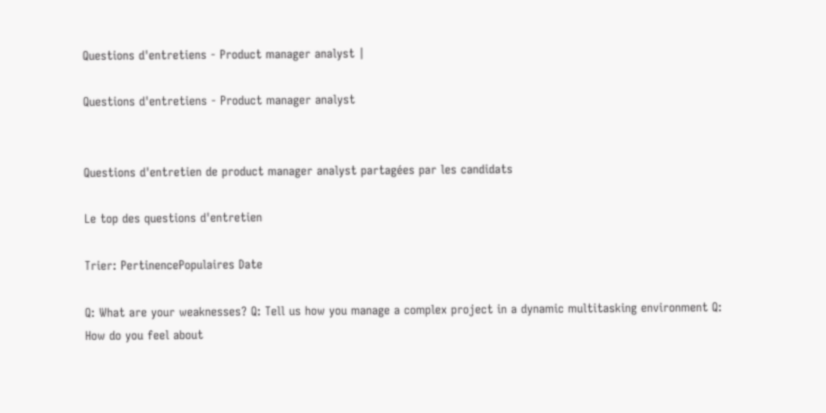Questions d'entretiens - Product manager analyst |

Questions d'entretiens - Product manager analyst


Questions d'entretien de product manager analyst partagées par les candidats

Le top des questions d'entretien

Trier: PertinencePopulaires Date

Q: What are your weaknesses? Q: Tell us how you manage a complex project in a dynamic multitasking environment Q: How do you feel about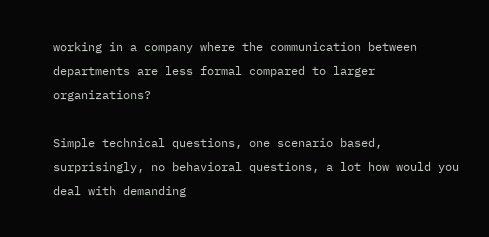working in a company where the communication between departments are less formal compared to larger organizations?

Simple technical questions, one scenario based, surprisingly, no behavioral questions, a lot how would you deal with demanding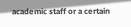academic staff or a certain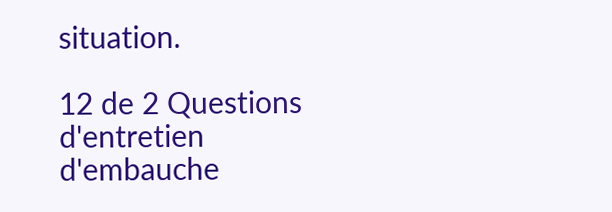situation.

12 de 2 Questions d'entretien d'embauche